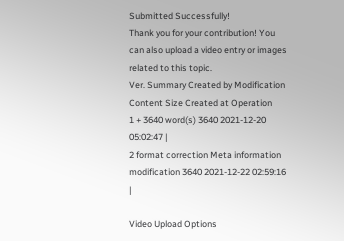Submitted Successfully!
Thank you for your contribution! You can also upload a video entry or images related to this topic.
Ver. Summary Created by Modification Content Size Created at Operation
1 + 3640 word(s) 3640 2021-12-20 05:02:47 |
2 format correction Meta information modification 3640 2021-12-22 02:59:16 |

Video Upload Options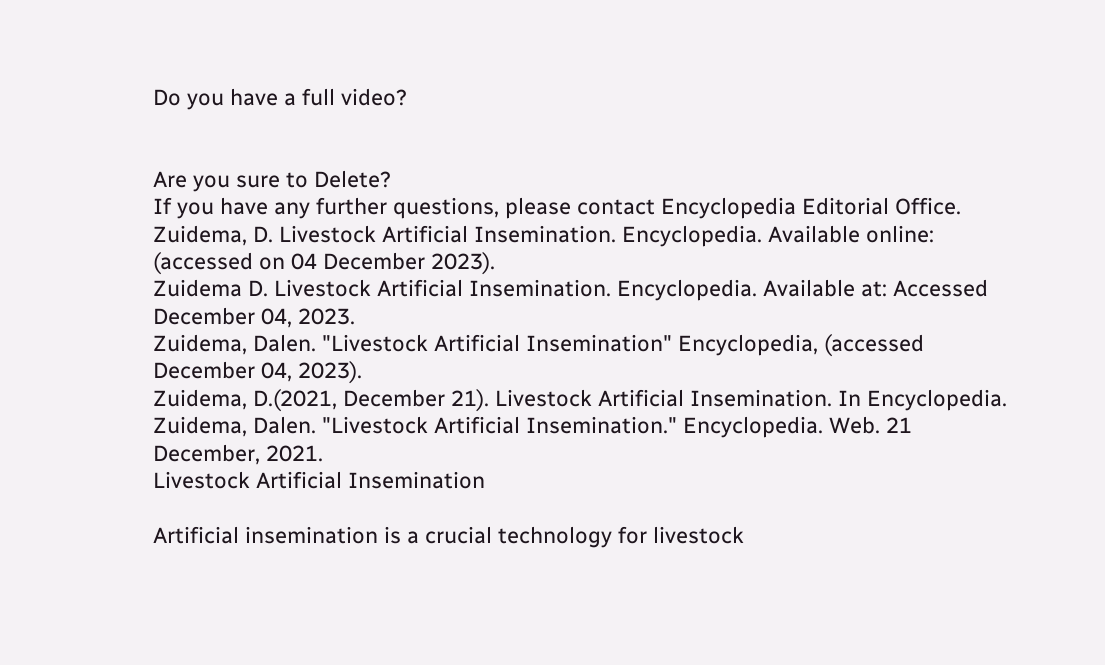Do you have a full video?


Are you sure to Delete?
If you have any further questions, please contact Encyclopedia Editorial Office.
Zuidema, D. Livestock Artificial Insemination. Encyclopedia. Available online: (accessed on 04 December 2023).
Zuidema D. Livestock Artificial Insemination. Encyclopedia. Available at: Accessed December 04, 2023.
Zuidema, Dalen. "Livestock Artificial Insemination" Encyclopedia, (accessed December 04, 2023).
Zuidema, D.(2021, December 21). Livestock Artificial Insemination. In Encyclopedia.
Zuidema, Dalen. "Livestock Artificial Insemination." Encyclopedia. Web. 21 December, 2021.
Livestock Artificial Insemination

Artificial insemination is a crucial technology for livestock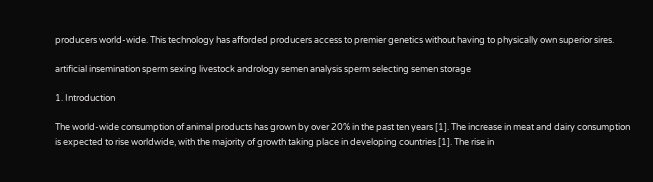producers world-wide. This technology has afforded producers access to premier genetics without having to physically own superior sires.

artificial insemination sperm sexing livestock andrology semen analysis sperm selecting semen storage

1. Introduction

The world-wide consumption of animal products has grown by over 20% in the past ten years [1]. The increase in meat and dairy consumption is expected to rise worldwide, with the majority of growth taking place in developing countries [1]. The rise in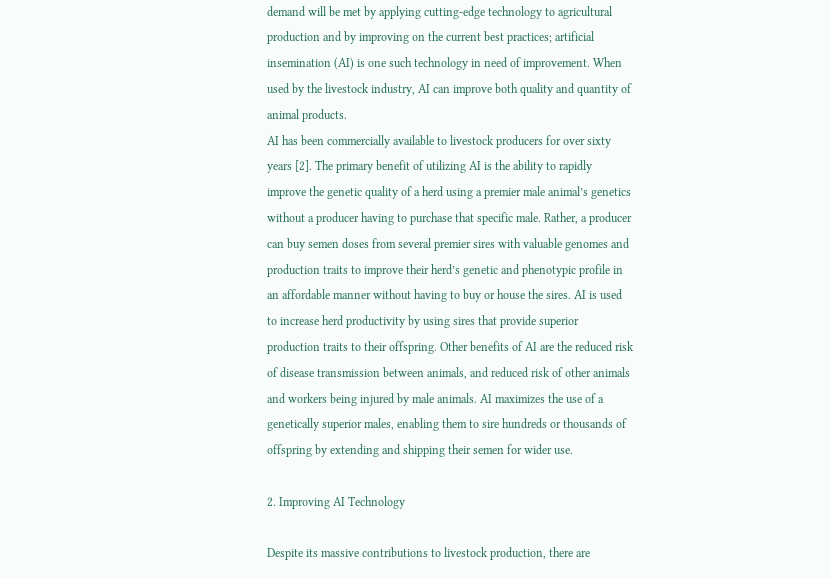demand will be met by applying cutting-edge technology to agricultural production and by improving on the current best practices; artificial insemination (AI) is one such technology in need of improvement. When used by the livestock industry, AI can improve both quality and quantity of animal products.
AI has been commercially available to livestock producers for over sixty years [2]. The primary benefit of utilizing AI is the ability to rapidly improve the genetic quality of a herd using a premier male animal’s genetics without a producer having to purchase that specific male. Rather, a producer can buy semen doses from several premier sires with valuable genomes and production traits to improve their herd’s genetic and phenotypic profile in an affordable manner without having to buy or house the sires. AI is used to increase herd productivity by using sires that provide superior production traits to their offspring. Other benefits of AI are the reduced risk of disease transmission between animals, and reduced risk of other animals and workers being injured by male animals. AI maximizes the use of a genetically superior males, enabling them to sire hundreds or thousands of offspring by extending and shipping their semen for wider use.

2. Improving AI Technology

Despite its massive contributions to livestock production, there are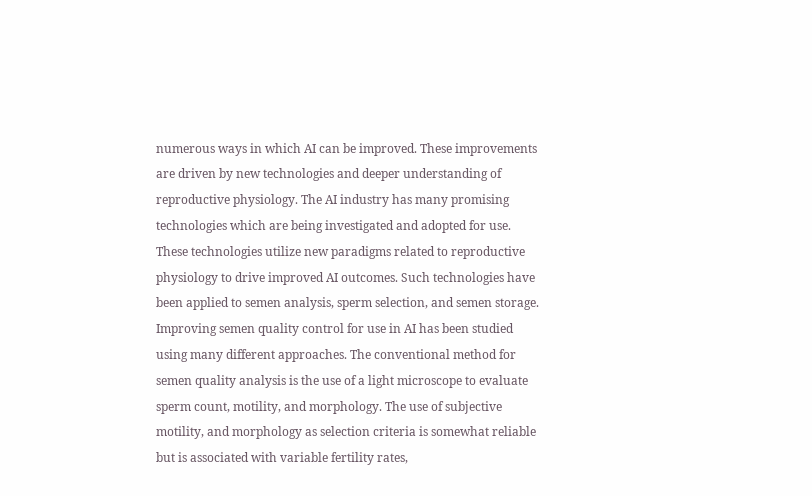numerous ways in which AI can be improved. These improvements are driven by new technologies and deeper understanding of reproductive physiology. The AI industry has many promising technologies which are being investigated and adopted for use. These technologies utilize new paradigms related to reproductive physiology to drive improved AI outcomes. Such technologies have been applied to semen analysis, sperm selection, and semen storage.
Improving semen quality control for use in AI has been studied using many different approaches. The conventional method for semen quality analysis is the use of a light microscope to evaluate sperm count, motility, and morphology. The use of subjective motility, and morphology as selection criteria is somewhat reliable but is associated with variable fertility rates,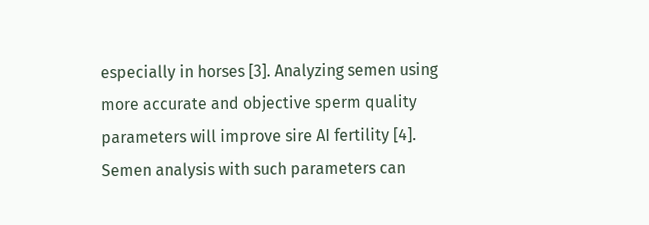especially in horses [3]. Analyzing semen using more accurate and objective sperm quality parameters will improve sire AI fertility [4]. Semen analysis with such parameters can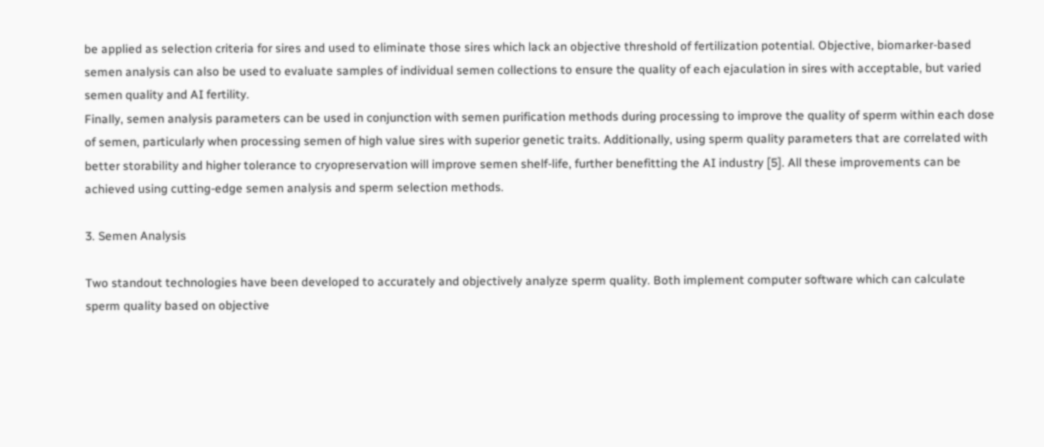be applied as selection criteria for sires and used to eliminate those sires which lack an objective threshold of fertilization potential. Objective, biomarker-based semen analysis can also be used to evaluate samples of individual semen collections to ensure the quality of each ejaculation in sires with acceptable, but varied semen quality and AI fertility.
Finally, semen analysis parameters can be used in conjunction with semen purification methods during processing to improve the quality of sperm within each dose of semen, particularly when processing semen of high value sires with superior genetic traits. Additionally, using sperm quality parameters that are correlated with better storability and higher tolerance to cryopreservation will improve semen shelf-life, further benefitting the AI industry [5]. All these improvements can be achieved using cutting-edge semen analysis and sperm selection methods.

3. Semen Analysis

Two standout technologies have been developed to accurately and objectively analyze sperm quality. Both implement computer software which can calculate sperm quality based on objective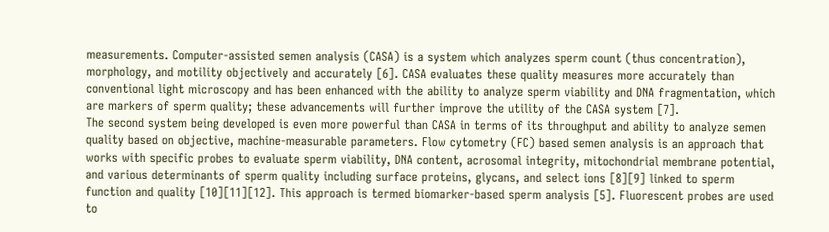measurements. Computer-assisted semen analysis (CASA) is a system which analyzes sperm count (thus concentration), morphology, and motility objectively and accurately [6]. CASA evaluates these quality measures more accurately than conventional light microscopy and has been enhanced with the ability to analyze sperm viability and DNA fragmentation, which are markers of sperm quality; these advancements will further improve the utility of the CASA system [7].
The second system being developed is even more powerful than CASA in terms of its throughput and ability to analyze semen quality based on objective, machine-measurable parameters. Flow cytometry (FC) based semen analysis is an approach that works with specific probes to evaluate sperm viability, DNA content, acrosomal integrity, mitochondrial membrane potential, and various determinants of sperm quality including surface proteins, glycans, and select ions [8][9] linked to sperm function and quality [10][11][12]. This approach is termed biomarker-based sperm analysis [5]. Fluorescent probes are used to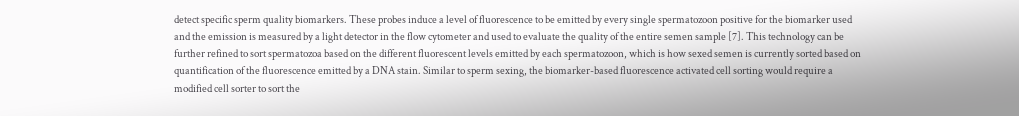detect specific sperm quality biomarkers. These probes induce a level of fluorescence to be emitted by every single spermatozoon positive for the biomarker used and the emission is measured by a light detector in the flow cytometer and used to evaluate the quality of the entire semen sample [7]. This technology can be further refined to sort spermatozoa based on the different fluorescent levels emitted by each spermatozoon, which is how sexed semen is currently sorted based on quantification of the fluorescence emitted by a DNA stain. Similar to sperm sexing, the biomarker-based fluorescence activated cell sorting would require a modified cell sorter to sort the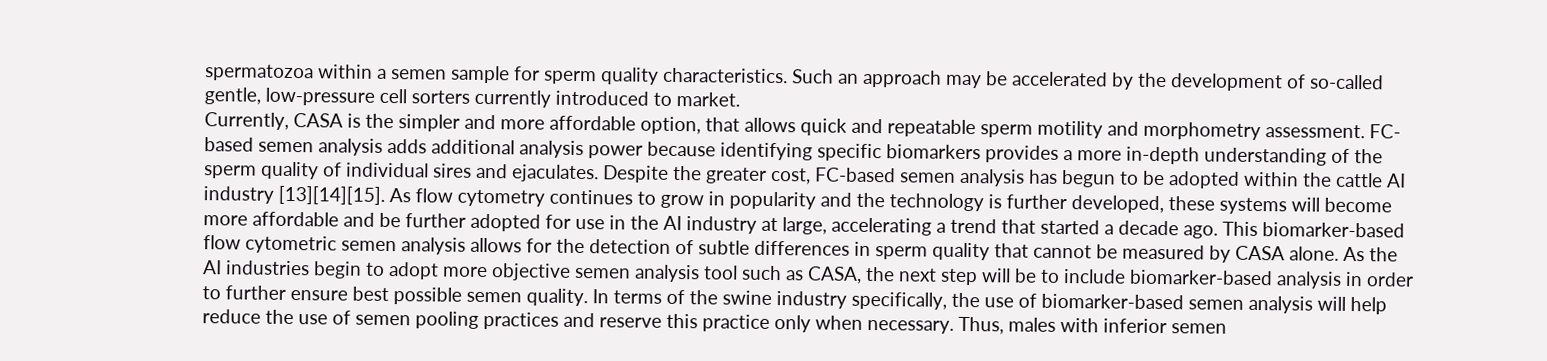spermatozoa within a semen sample for sperm quality characteristics. Such an approach may be accelerated by the development of so-called gentle, low-pressure cell sorters currently introduced to market.
Currently, CASA is the simpler and more affordable option, that allows quick and repeatable sperm motility and morphometry assessment. FC-based semen analysis adds additional analysis power because identifying specific biomarkers provides a more in-depth understanding of the sperm quality of individual sires and ejaculates. Despite the greater cost, FC-based semen analysis has begun to be adopted within the cattle AI industry [13][14][15]. As flow cytometry continues to grow in popularity and the technology is further developed, these systems will become more affordable and be further adopted for use in the AI industry at large, accelerating a trend that started a decade ago. This biomarker-based flow cytometric semen analysis allows for the detection of subtle differences in sperm quality that cannot be measured by CASA alone. As the AI industries begin to adopt more objective semen analysis tool such as CASA, the next step will be to include biomarker-based analysis in order to further ensure best possible semen quality. In terms of the swine industry specifically, the use of biomarker-based semen analysis will help reduce the use of semen pooling practices and reserve this practice only when necessary. Thus, males with inferior semen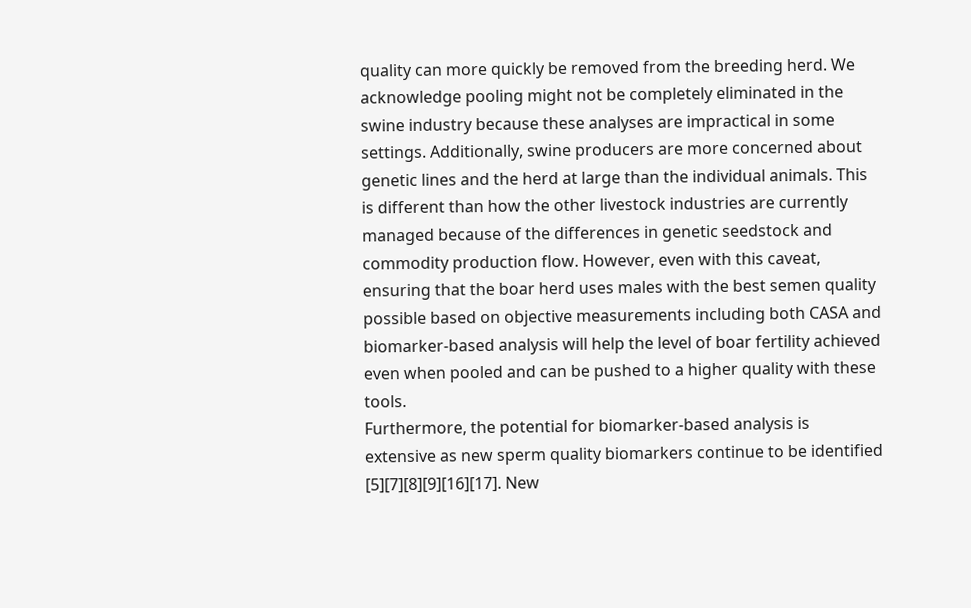quality can more quickly be removed from the breeding herd. We acknowledge pooling might not be completely eliminated in the swine industry because these analyses are impractical in some settings. Additionally, swine producers are more concerned about genetic lines and the herd at large than the individual animals. This is different than how the other livestock industries are currently managed because of the differences in genetic seedstock and commodity production flow. However, even with this caveat, ensuring that the boar herd uses males with the best semen quality possible based on objective measurements including both CASA and biomarker-based analysis will help the level of boar fertility achieved even when pooled and can be pushed to a higher quality with these tools.
Furthermore, the potential for biomarker-based analysis is extensive as new sperm quality biomarkers continue to be identified [5][7][8][9][16][17]. New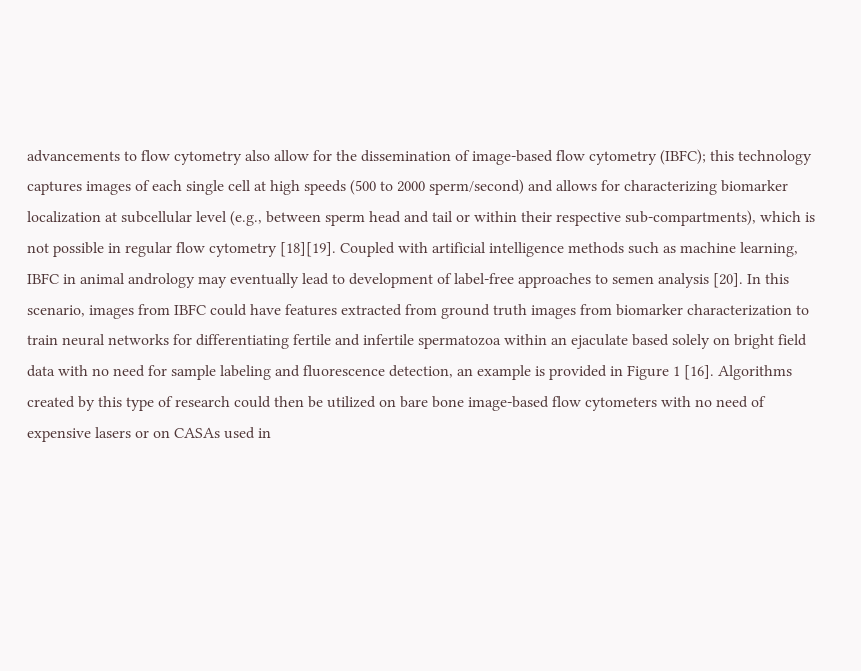advancements to flow cytometry also allow for the dissemination of image-based flow cytometry (IBFC); this technology captures images of each single cell at high speeds (500 to 2000 sperm/second) and allows for characterizing biomarker localization at subcellular level (e.g., between sperm head and tail or within their respective sub-compartments), which is not possible in regular flow cytometry [18][19]. Coupled with artificial intelligence methods such as machine learning, IBFC in animal andrology may eventually lead to development of label-free approaches to semen analysis [20]. In this scenario, images from IBFC could have features extracted from ground truth images from biomarker characterization to train neural networks for differentiating fertile and infertile spermatozoa within an ejaculate based solely on bright field data with no need for sample labeling and fluorescence detection, an example is provided in Figure 1 [16]. Algorithms created by this type of research could then be utilized on bare bone image-based flow cytometers with no need of expensive lasers or on CASAs used in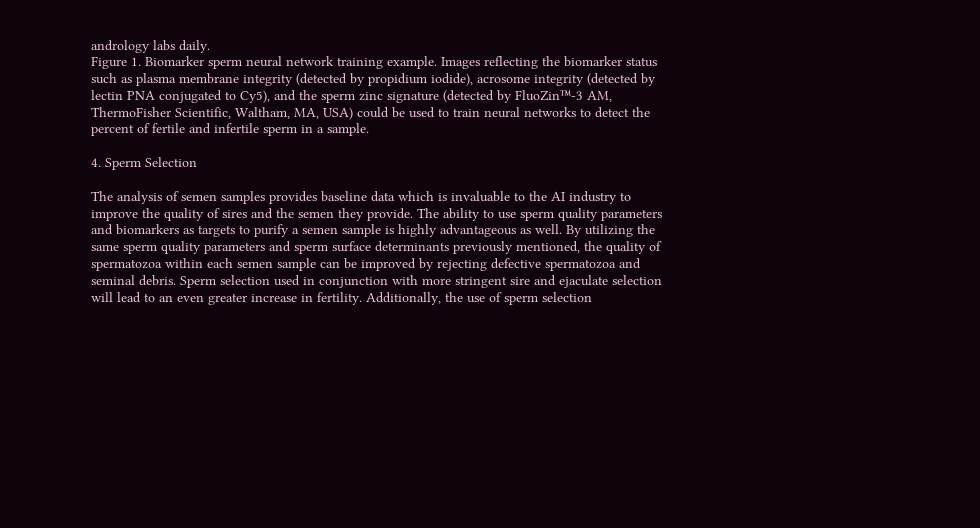andrology labs daily.
Figure 1. Biomarker sperm neural network training example. Images reflecting the biomarker status such as plasma membrane integrity (detected by propidium iodide), acrosome integrity (detected by lectin PNA conjugated to Cy5), and the sperm zinc signature (detected by FluoZin™-3 AM, ThermoFisher Scientific, Waltham, MA, USA) could be used to train neural networks to detect the percent of fertile and infertile sperm in a sample.

4. Sperm Selection

The analysis of semen samples provides baseline data which is invaluable to the AI industry to improve the quality of sires and the semen they provide. The ability to use sperm quality parameters and biomarkers as targets to purify a semen sample is highly advantageous as well. By utilizing the same sperm quality parameters and sperm surface determinants previously mentioned, the quality of spermatozoa within each semen sample can be improved by rejecting defective spermatozoa and seminal debris. Sperm selection used in conjunction with more stringent sire and ejaculate selection will lead to an even greater increase in fertility. Additionally, the use of sperm selection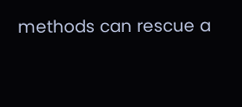methods can rescue a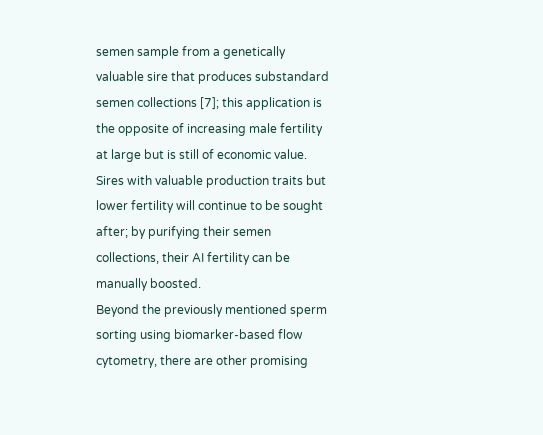semen sample from a genetically valuable sire that produces substandard semen collections [7]; this application is the opposite of increasing male fertility at large but is still of economic value. Sires with valuable production traits but lower fertility will continue to be sought after; by purifying their semen collections, their AI fertility can be manually boosted.
Beyond the previously mentioned sperm sorting using biomarker-based flow cytometry, there are other promising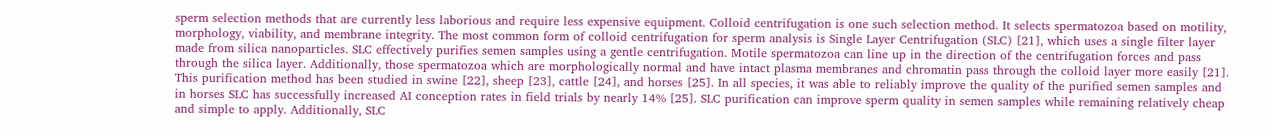sperm selection methods that are currently less laborious and require less expensive equipment. Colloid centrifugation is one such selection method. It selects spermatozoa based on motility, morphology, viability, and membrane integrity. The most common form of colloid centrifugation for sperm analysis is Single Layer Centrifugation (SLC) [21], which uses a single filter layer made from silica nanoparticles. SLC effectively purifies semen samples using a gentle centrifugation. Motile spermatozoa can line up in the direction of the centrifugation forces and pass through the silica layer. Additionally, those spermatozoa which are morphologically normal and have intact plasma membranes and chromatin pass through the colloid layer more easily [21]. This purification method has been studied in swine [22], sheep [23], cattle [24], and horses [25]. In all species, it was able to reliably improve the quality of the purified semen samples and in horses SLC has successfully increased AI conception rates in field trials by nearly 14% [25]. SLC purification can improve sperm quality in semen samples while remaining relatively cheap and simple to apply. Additionally, SLC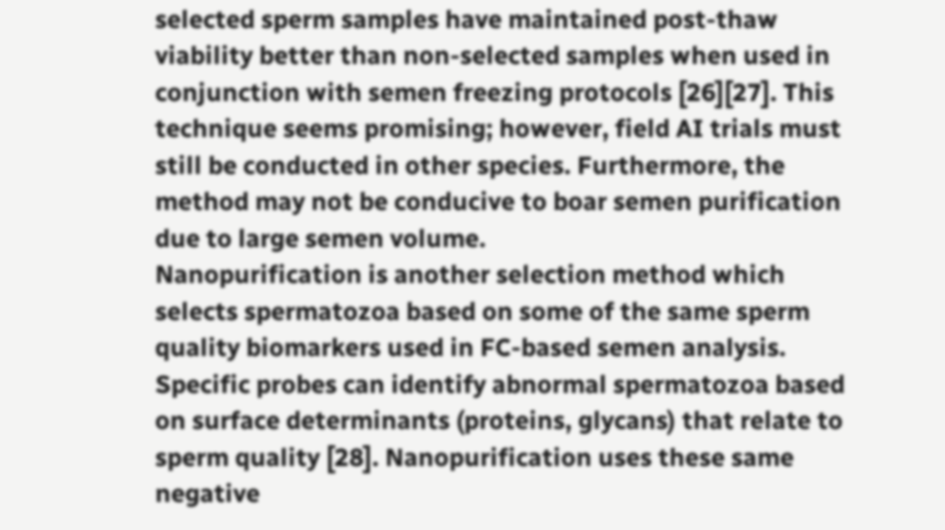selected sperm samples have maintained post-thaw viability better than non-selected samples when used in conjunction with semen freezing protocols [26][27]. This technique seems promising; however, field AI trials must still be conducted in other species. Furthermore, the method may not be conducive to boar semen purification due to large semen volume.
Nanopurification is another selection method which selects spermatozoa based on some of the same sperm quality biomarkers used in FC-based semen analysis. Specific probes can identify abnormal spermatozoa based on surface determinants (proteins, glycans) that relate to sperm quality [28]. Nanopurification uses these same negative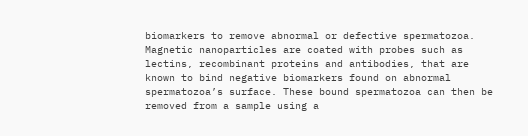biomarkers to remove abnormal or defective spermatozoa. Magnetic nanoparticles are coated with probes such as lectins, recombinant proteins and antibodies, that are known to bind negative biomarkers found on abnormal spermatozoa’s surface. These bound spermatozoa can then be removed from a sample using a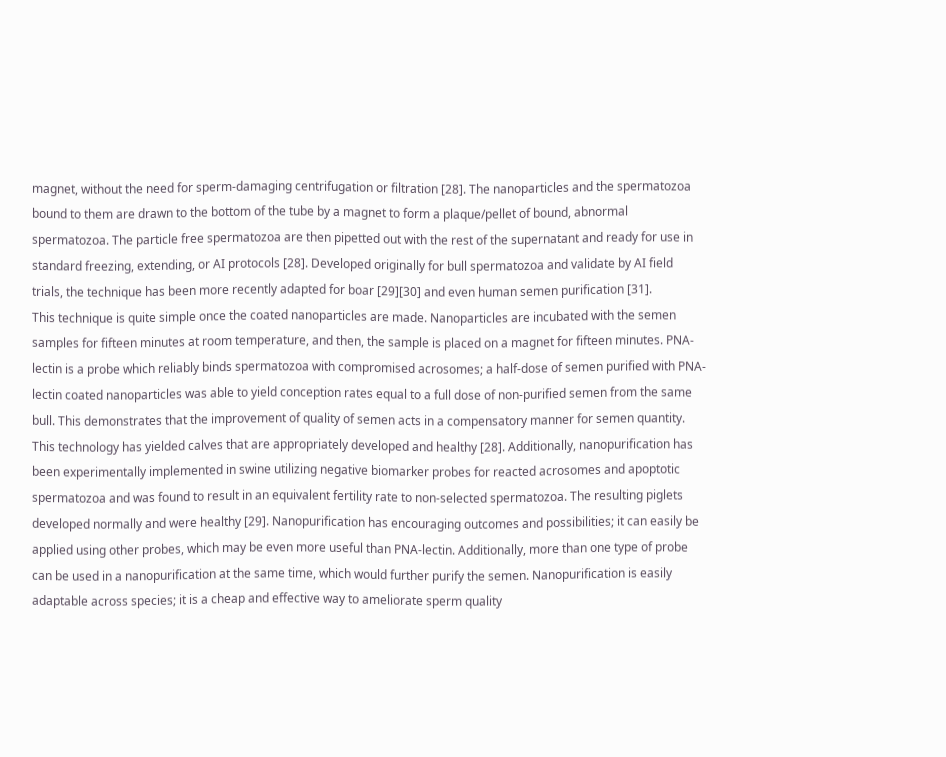magnet, without the need for sperm-damaging centrifugation or filtration [28]. The nanoparticles and the spermatozoa bound to them are drawn to the bottom of the tube by a magnet to form a plaque/pellet of bound, abnormal spermatozoa. The particle free spermatozoa are then pipetted out with the rest of the supernatant and ready for use in standard freezing, extending, or AI protocols [28]. Developed originally for bull spermatozoa and validate by AI field trials, the technique has been more recently adapted for boar [29][30] and even human semen purification [31].
This technique is quite simple once the coated nanoparticles are made. Nanoparticles are incubated with the semen samples for fifteen minutes at room temperature, and then, the sample is placed on a magnet for fifteen minutes. PNA-lectin is a probe which reliably binds spermatozoa with compromised acrosomes; a half-dose of semen purified with PNA-lectin coated nanoparticles was able to yield conception rates equal to a full dose of non-purified semen from the same bull. This demonstrates that the improvement of quality of semen acts in a compensatory manner for semen quantity. This technology has yielded calves that are appropriately developed and healthy [28]. Additionally, nanopurification has been experimentally implemented in swine utilizing negative biomarker probes for reacted acrosomes and apoptotic spermatozoa and was found to result in an equivalent fertility rate to non-selected spermatozoa. The resulting piglets developed normally and were healthy [29]. Nanopurification has encouraging outcomes and possibilities; it can easily be applied using other probes, which may be even more useful than PNA-lectin. Additionally, more than one type of probe can be used in a nanopurification at the same time, which would further purify the semen. Nanopurification is easily adaptable across species; it is a cheap and effective way to ameliorate sperm quality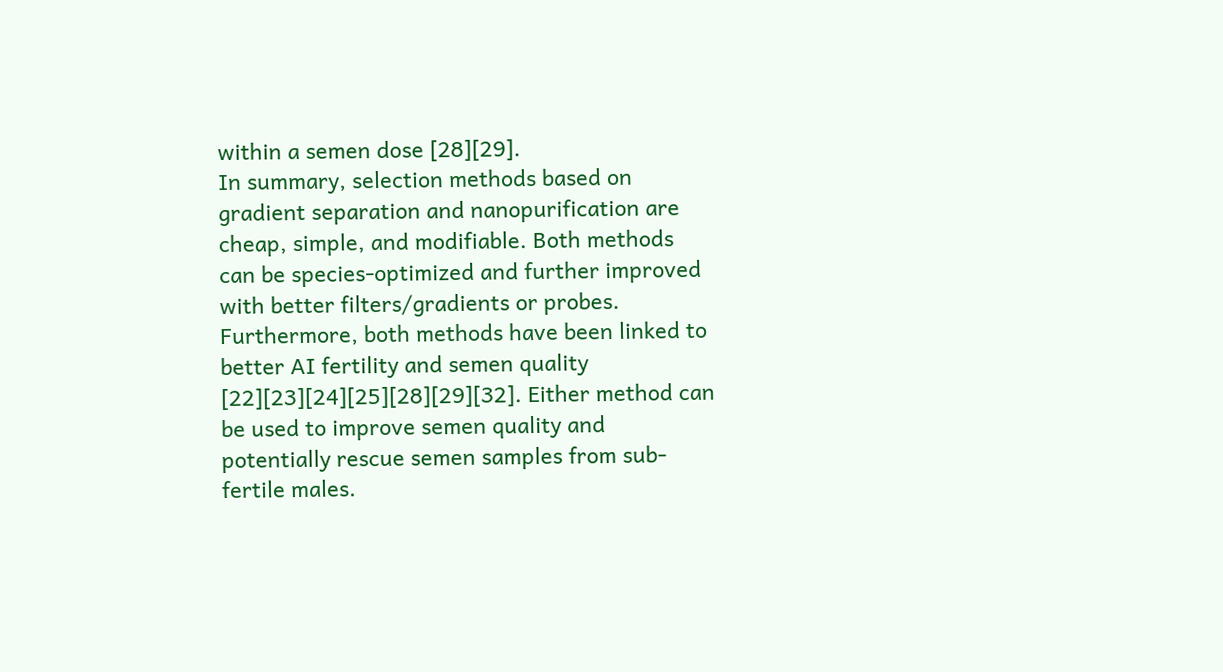within a semen dose [28][29].
In summary, selection methods based on gradient separation and nanopurification are cheap, simple, and modifiable. Both methods can be species-optimized and further improved with better filters/gradients or probes. Furthermore, both methods have been linked to better AI fertility and semen quality [22][23][24][25][28][29][32]. Either method can be used to improve semen quality and potentially rescue semen samples from sub-fertile males.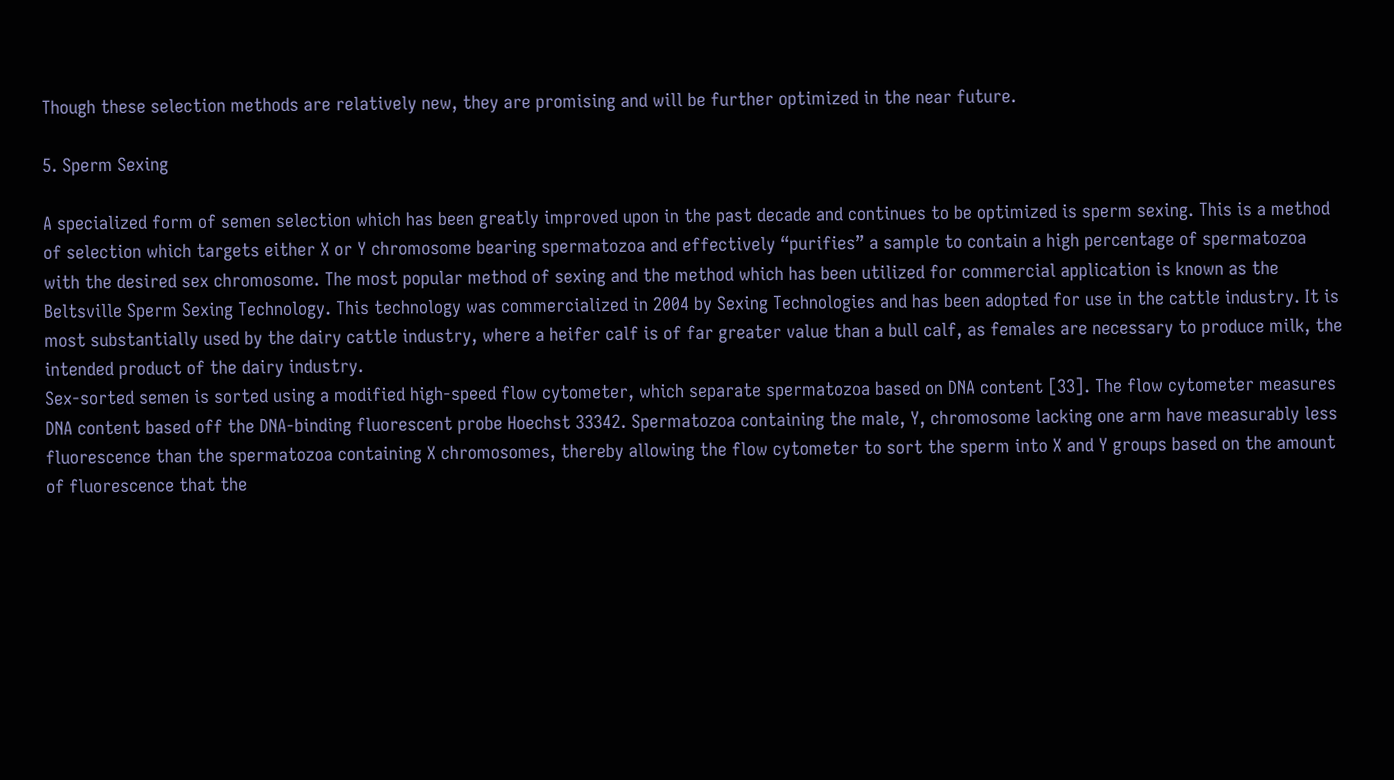Though these selection methods are relatively new, they are promising and will be further optimized in the near future.

5. Sperm Sexing

A specialized form of semen selection which has been greatly improved upon in the past decade and continues to be optimized is sperm sexing. This is a method of selection which targets either X or Y chromosome bearing spermatozoa and effectively “purifies” a sample to contain a high percentage of spermatozoa with the desired sex chromosome. The most popular method of sexing and the method which has been utilized for commercial application is known as the Beltsville Sperm Sexing Technology. This technology was commercialized in 2004 by Sexing Technologies and has been adopted for use in the cattle industry. It is most substantially used by the dairy cattle industry, where a heifer calf is of far greater value than a bull calf, as females are necessary to produce milk, the intended product of the dairy industry.
Sex-sorted semen is sorted using a modified high-speed flow cytometer, which separate spermatozoa based on DNA content [33]. The flow cytometer measures DNA content based off the DNA-binding fluorescent probe Hoechst 33342. Spermatozoa containing the male, Y, chromosome lacking one arm have measurably less fluorescence than the spermatozoa containing X chromosomes, thereby allowing the flow cytometer to sort the sperm into X and Y groups based on the amount of fluorescence that the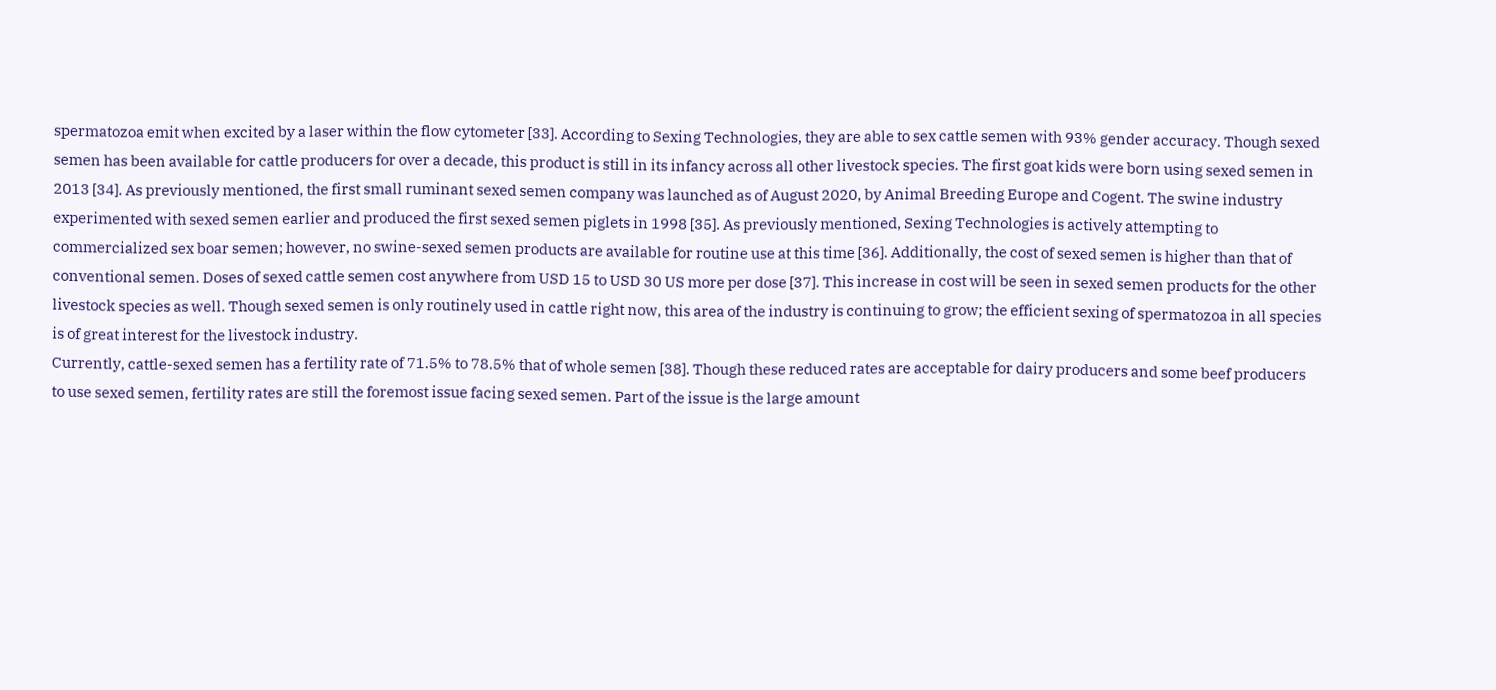spermatozoa emit when excited by a laser within the flow cytometer [33]. According to Sexing Technologies, they are able to sex cattle semen with 93% gender accuracy. Though sexed semen has been available for cattle producers for over a decade, this product is still in its infancy across all other livestock species. The first goat kids were born using sexed semen in 2013 [34]. As previously mentioned, the first small ruminant sexed semen company was launched as of August 2020, by Animal Breeding Europe and Cogent. The swine industry experimented with sexed semen earlier and produced the first sexed semen piglets in 1998 [35]. As previously mentioned, Sexing Technologies is actively attempting to commercialized sex boar semen; however, no swine-sexed semen products are available for routine use at this time [36]. Additionally, the cost of sexed semen is higher than that of conventional semen. Doses of sexed cattle semen cost anywhere from USD 15 to USD 30 US more per dose [37]. This increase in cost will be seen in sexed semen products for the other livestock species as well. Though sexed semen is only routinely used in cattle right now, this area of the industry is continuing to grow; the efficient sexing of spermatozoa in all species is of great interest for the livestock industry.
Currently, cattle-sexed semen has a fertility rate of 71.5% to 78.5% that of whole semen [38]. Though these reduced rates are acceptable for dairy producers and some beef producers to use sexed semen, fertility rates are still the foremost issue facing sexed semen. Part of the issue is the large amount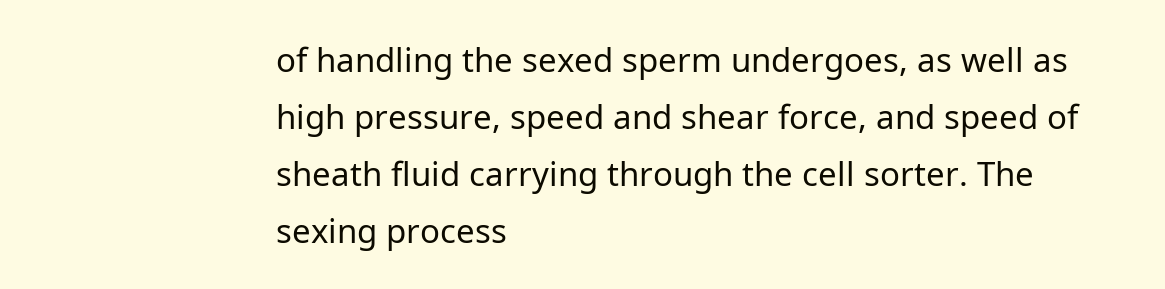of handling the sexed sperm undergoes, as well as high pressure, speed and shear force, and speed of sheath fluid carrying through the cell sorter. The sexing process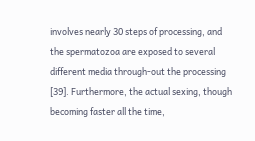involves nearly 30 steps of processing, and the spermatozoa are exposed to several different media through-out the processing [39]. Furthermore, the actual sexing, though becoming faster all the time,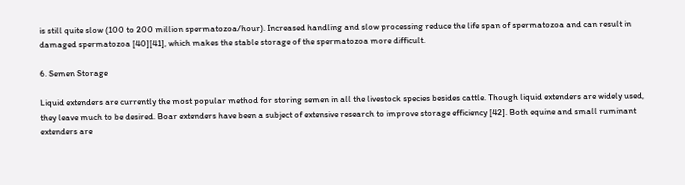is still quite slow (100 to 200 million spermatozoa/hour). Increased handling and slow processing reduce the life span of spermatozoa and can result in damaged spermatozoa [40][41], which makes the stable storage of the spermatozoa more difficult.

6. Semen Storage

Liquid extenders are currently the most popular method for storing semen in all the livestock species besides cattle. Though liquid extenders are widely used, they leave much to be desired. Boar extenders have been a subject of extensive research to improve storage efficiency [42]. Both equine and small ruminant extenders are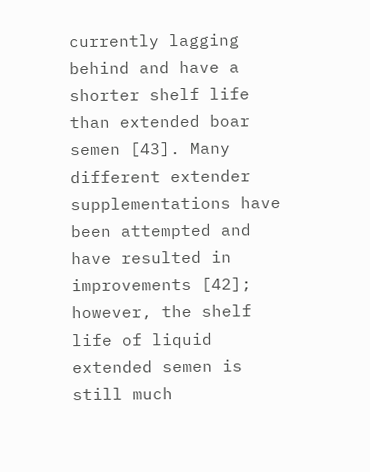currently lagging behind and have a shorter shelf life than extended boar semen [43]. Many different extender supplementations have been attempted and have resulted in improvements [42]; however, the shelf life of liquid extended semen is still much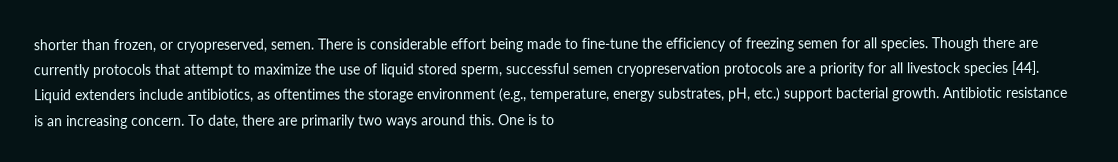shorter than frozen, or cryopreserved, semen. There is considerable effort being made to fine-tune the efficiency of freezing semen for all species. Though there are currently protocols that attempt to maximize the use of liquid stored sperm, successful semen cryopreservation protocols are a priority for all livestock species [44].
Liquid extenders include antibiotics, as oftentimes the storage environment (e.g., temperature, energy substrates, pH, etc.) support bacterial growth. Antibiotic resistance is an increasing concern. To date, there are primarily two ways around this. One is to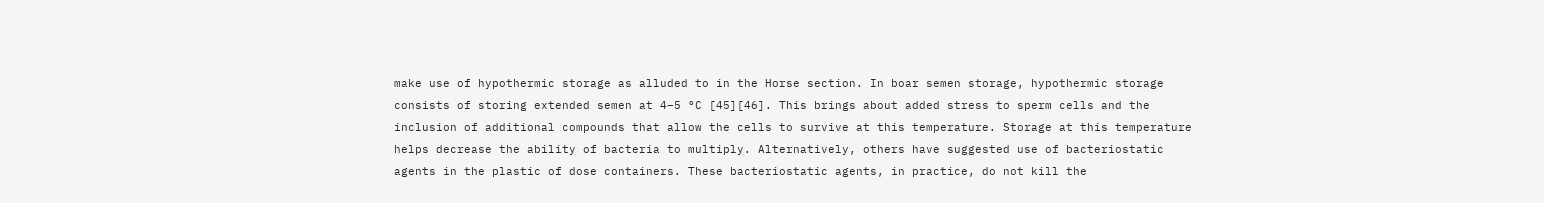make use of hypothermic storage as alluded to in the Horse section. In boar semen storage, hypothermic storage consists of storing extended semen at 4–5 °C [45][46]. This brings about added stress to sperm cells and the inclusion of additional compounds that allow the cells to survive at this temperature. Storage at this temperature helps decrease the ability of bacteria to multiply. Alternatively, others have suggested use of bacteriostatic agents in the plastic of dose containers. These bacteriostatic agents, in practice, do not kill the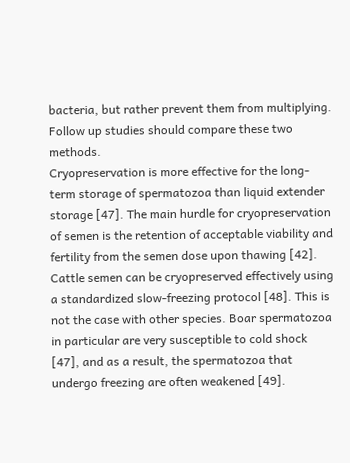bacteria, but rather prevent them from multiplying. Follow up studies should compare these two methods.
Cryopreservation is more effective for the long-term storage of spermatozoa than liquid extender storage [47]. The main hurdle for cryopreservation of semen is the retention of acceptable viability and fertility from the semen dose upon thawing [42]. Cattle semen can be cryopreserved effectively using a standardized slow-freezing protocol [48]. This is not the case with other species. Boar spermatozoa in particular are very susceptible to cold shock [47], and as a result, the spermatozoa that undergo freezing are often weakened [49].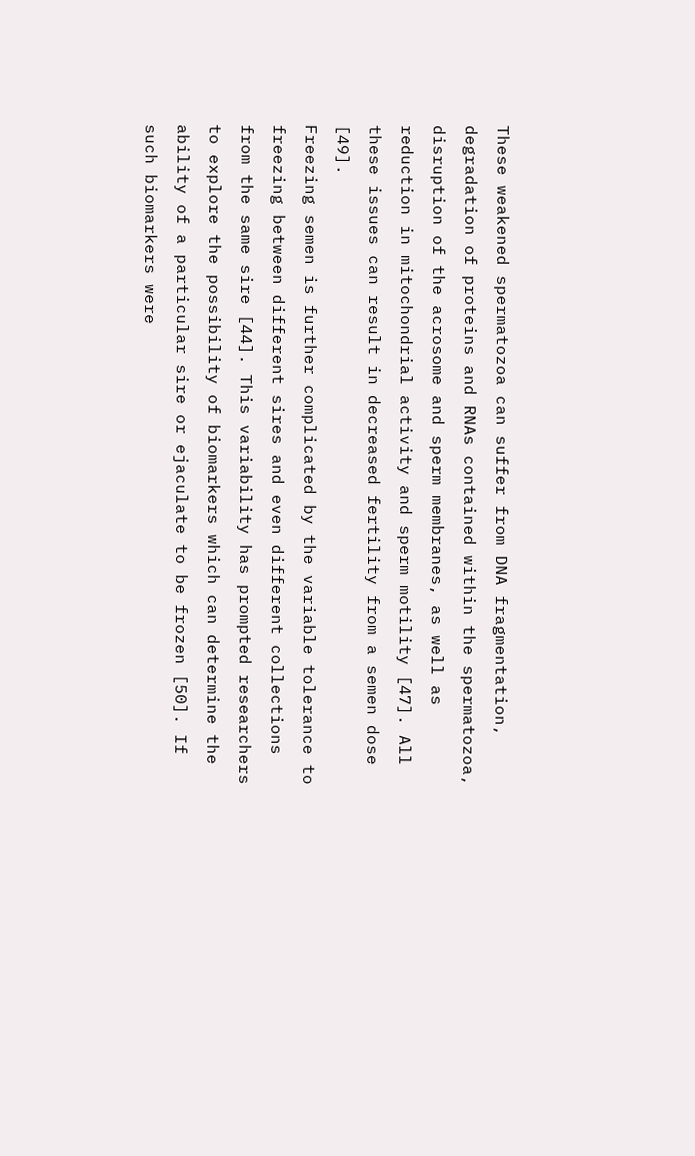These weakened spermatozoa can suffer from DNA fragmentation, degradation of proteins and RNAs contained within the spermatozoa, disruption of the acrosome and sperm membranes, as well as reduction in mitochondrial activity and sperm motility [47]. All these issues can result in decreased fertility from a semen dose [49].
Freezing semen is further complicated by the variable tolerance to freezing between different sires and even different collections from the same sire [44]. This variability has prompted researchers to explore the possibility of biomarkers which can determine the ability of a particular sire or ejaculate to be frozen [50]. If such biomarkers were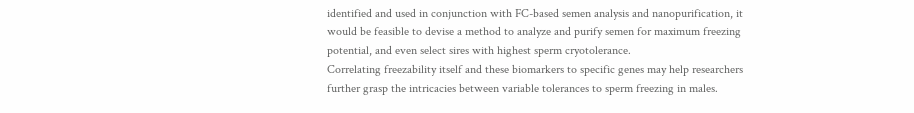identified and used in conjunction with FC-based semen analysis and nanopurification, it would be feasible to devise a method to analyze and purify semen for maximum freezing potential, and even select sires with highest sperm cryotolerance.
Correlating freezability itself and these biomarkers to specific genes may help researchers further grasp the intricacies between variable tolerances to sperm freezing in males.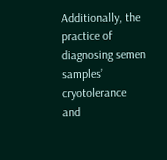Additionally, the practice of diagnosing semen samples’ cryotolerance and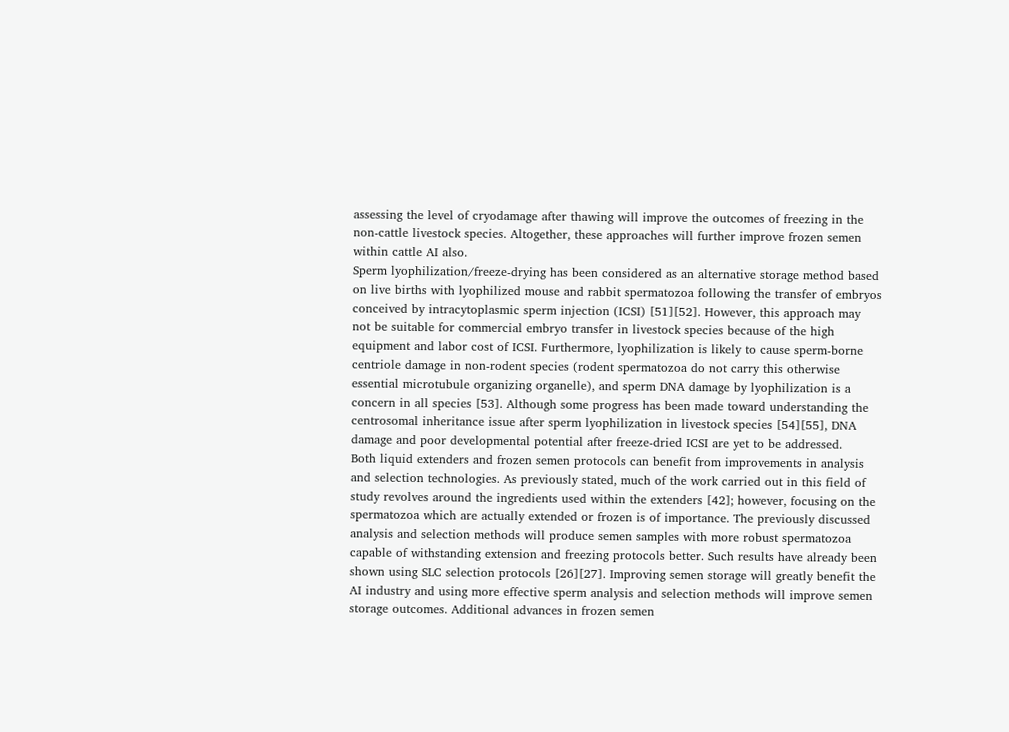assessing the level of cryodamage after thawing will improve the outcomes of freezing in the non-cattle livestock species. Altogether, these approaches will further improve frozen semen within cattle AI also.
Sperm lyophilization/freeze-drying has been considered as an alternative storage method based on live births with lyophilized mouse and rabbit spermatozoa following the transfer of embryos conceived by intracytoplasmic sperm injection (ICSI) [51][52]. However, this approach may not be suitable for commercial embryo transfer in livestock species because of the high equipment and labor cost of ICSI. Furthermore, lyophilization is likely to cause sperm-borne centriole damage in non-rodent species (rodent spermatozoa do not carry this otherwise essential microtubule organizing organelle), and sperm DNA damage by lyophilization is a concern in all species [53]. Although some progress has been made toward understanding the centrosomal inheritance issue after sperm lyophilization in livestock species [54][55], DNA damage and poor developmental potential after freeze-dried ICSI are yet to be addressed.
Both liquid extenders and frozen semen protocols can benefit from improvements in analysis and selection technologies. As previously stated, much of the work carried out in this field of study revolves around the ingredients used within the extenders [42]; however, focusing on the spermatozoa which are actually extended or frozen is of importance. The previously discussed analysis and selection methods will produce semen samples with more robust spermatozoa capable of withstanding extension and freezing protocols better. Such results have already been shown using SLC selection protocols [26][27]. Improving semen storage will greatly benefit the AI industry and using more effective sperm analysis and selection methods will improve semen storage outcomes. Additional advances in frozen semen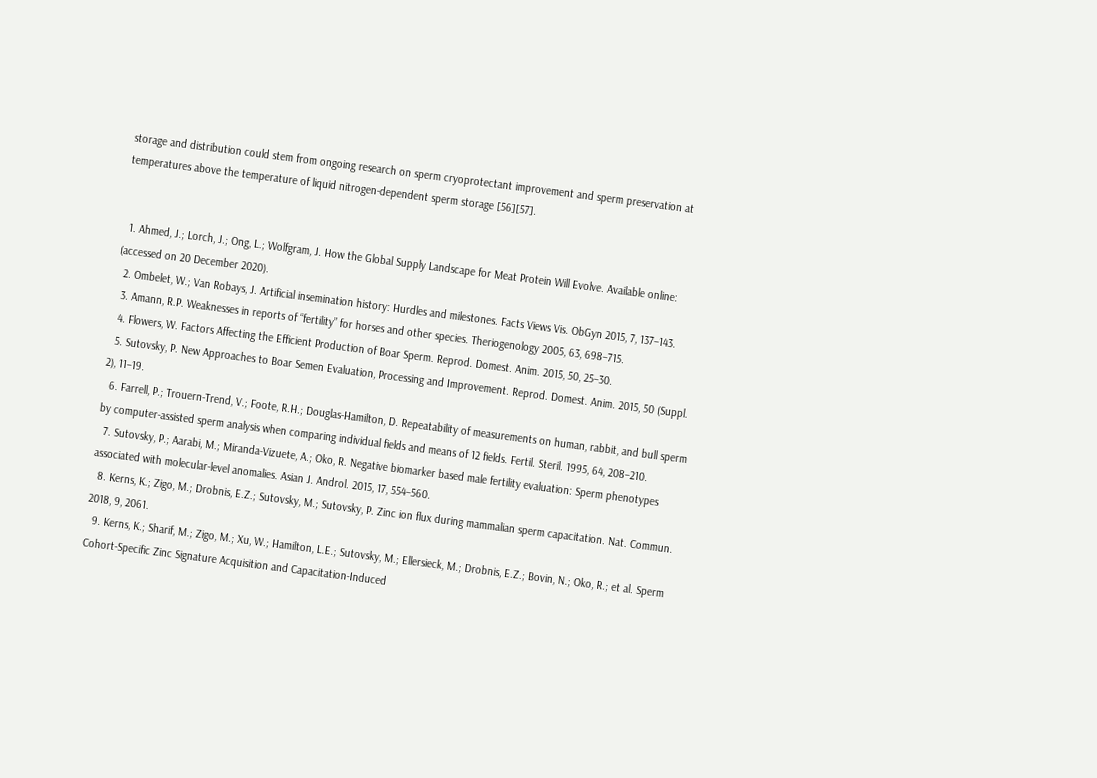storage and distribution could stem from ongoing research on sperm cryoprotectant improvement and sperm preservation at temperatures above the temperature of liquid nitrogen-dependent sperm storage [56][57].


  1. Ahmed, J.; Lorch, J.; Ong, L.; Wolfgram, J. How the Global Supply Landscape for Meat Protein Will Evolve. Available online: (accessed on 20 December 2020).
  2. Ombelet, W.; Van Robays, J. Artificial insemination history: Hurdles and milestones. Facts Views Vis. ObGyn 2015, 7, 137–143.
  3. Amann, R.P. Weaknesses in reports of “fertility” for horses and other species. Theriogenology 2005, 63, 698–715.
  4. Flowers, W. Factors Affecting the Efficient Production of Boar Sperm. Reprod. Domest. Anim. 2015, 50, 25–30.
  5. Sutovsky, P. New Approaches to Boar Semen Evaluation, Processing and Improvement. Reprod. Domest. Anim. 2015, 50 (Suppl. 2), 11–19.
  6. Farrell, P.; Trouern-Trend, V.; Foote, R.H.; Douglas-Hamilton, D. Repeatability of measurements on human, rabbit, and bull sperm by computer-assisted sperm analysis when comparing individual fields and means of 12 fields. Fertil. Steril. 1995, 64, 208–210.
  7. Sutovsky, P.; Aarabi, M.; Miranda-Vizuete, A.; Oko, R. Negative biomarker based male fertility evaluation: Sperm phenotypes associated with molecular-level anomalies. Asian J. Androl. 2015, 17, 554–560.
  8. Kerns, K.; Zigo, M.; Drobnis, E.Z.; Sutovsky, M.; Sutovsky, P. Zinc ion flux during mammalian sperm capacitation. Nat. Commun. 2018, 9, 2061.
  9. Kerns, K.; Sharif, M.; Zigo, M.; Xu, W.; Hamilton, L.E.; Sutovsky, M.; Ellersieck, M.; Drobnis, E.Z.; Bovin, N.; Oko, R.; et al. Sperm Cohort-Specific Zinc Signature Acquisition and Capacitation-Induced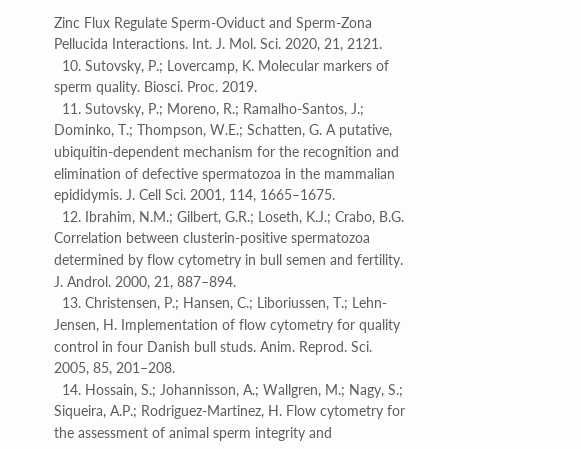Zinc Flux Regulate Sperm-Oviduct and Sperm-Zona Pellucida Interactions. Int. J. Mol. Sci. 2020, 21, 2121.
  10. Sutovsky, P.; Lovercamp, K. Molecular markers of sperm quality. Biosci. Proc. 2019.
  11. Sutovsky, P.; Moreno, R.; Ramalho-Santos, J.; Dominko, T.; Thompson, W.E.; Schatten, G. A putative, ubiquitin-dependent mechanism for the recognition and elimination of defective spermatozoa in the mammalian epididymis. J. Cell Sci. 2001, 114, 1665–1675.
  12. Ibrahim, N.M.; Gilbert, G.R.; Loseth, K.J.; Crabo, B.G. Correlation between clusterin-positive spermatozoa determined by flow cytometry in bull semen and fertility. J. Androl. 2000, 21, 887–894.
  13. Christensen, P.; Hansen, C.; Liboriussen, T.; Lehn-Jensen, H. Implementation of flow cytometry for quality control in four Danish bull studs. Anim. Reprod. Sci. 2005, 85, 201–208.
  14. Hossain, S.; Johannisson, A.; Wallgren, M.; Nagy, S.; Siqueira, A.P.; Rodriguez-Martinez, H. Flow cytometry for the assessment of animal sperm integrity and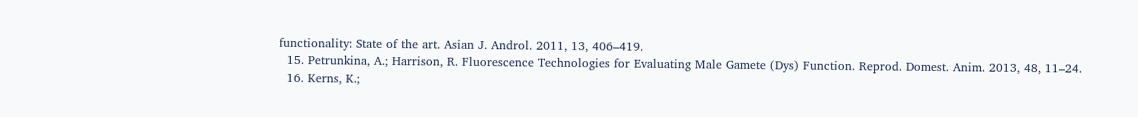functionality: State of the art. Asian J. Androl. 2011, 13, 406–419.
  15. Petrunkina, A.; Harrison, R. Fluorescence Technologies for Evaluating Male Gamete (Dys) Function. Reprod. Domest. Anim. 2013, 48, 11–24.
  16. Kerns, K.;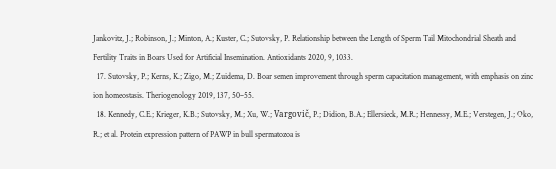Jankovitz, J.; Robinson, J.; Minton, A.; Kuster, C.; Sutovsky, P. Relationship between the Length of Sperm Tail Mitochondrial Sheath and Fertility Traits in Boars Used for Artificial Insemination. Antioxidants 2020, 9, 1033.
  17. Sutovsky, P.; Kerns, K.; Zigo, M.; Zuidema, D. Boar semen improvement through sperm capacitation management, with emphasis on zinc ion homeostasis. Theriogenology 2019, 137, 50–55.
  18. Kennedy, C.E.; Krieger, K.B.; Sutovsky, M.; Xu, W.; Vargovič, P.; Didion, B.A.; Ellersieck, M.R.; Hennessy, M.E.; Verstegen, J.; Oko, R.; et al. Protein expression pattern of PAWP in bull spermatozoa is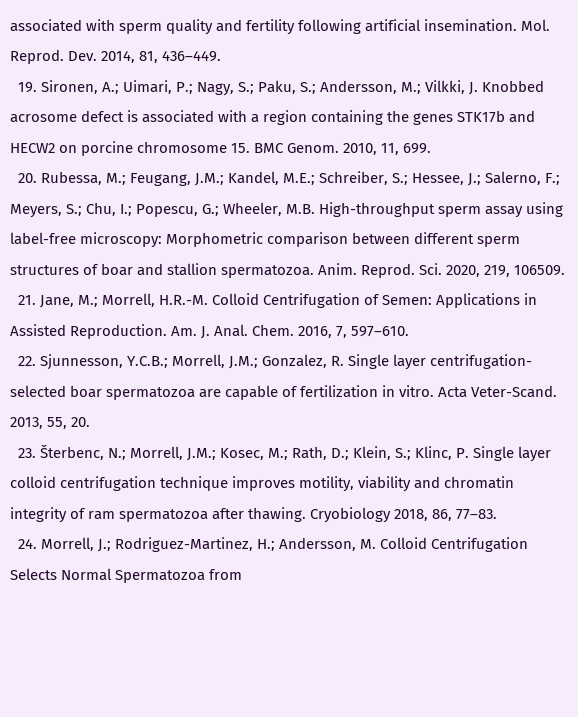associated with sperm quality and fertility following artificial insemination. Mol. Reprod. Dev. 2014, 81, 436–449.
  19. Sironen, A.; Uimari, P.; Nagy, S.; Paku, S.; Andersson, M.; Vilkki, J. Knobbed acrosome defect is associated with a region containing the genes STK17b and HECW2 on porcine chromosome 15. BMC Genom. 2010, 11, 699.
  20. Rubessa, M.; Feugang, J.M.; Kandel, M.E.; Schreiber, S.; Hessee, J.; Salerno, F.; Meyers, S.; Chu, I.; Popescu, G.; Wheeler, M.B. High-throughput sperm assay using label-free microscopy: Morphometric comparison between different sperm structures of boar and stallion spermatozoa. Anim. Reprod. Sci. 2020, 219, 106509.
  21. Jane, M.; Morrell, H.R.-M. Colloid Centrifugation of Semen: Applications in Assisted Reproduction. Am. J. Anal. Chem. 2016, 7, 597–610.
  22. Sjunnesson, Y.C.B.; Morrell, J.M.; Gonzalez, R. Single layer centrifugation-selected boar spermatozoa are capable of fertilization in vitro. Acta Veter-Scand. 2013, 55, 20.
  23. Šterbenc, N.; Morrell, J.M.; Kosec, M.; Rath, D.; Klein, S.; Klinc, P. Single layer colloid centrifugation technique improves motility, viability and chromatin integrity of ram spermatozoa after thawing. Cryobiology 2018, 86, 77–83.
  24. Morrell, J.; Rodriguez-Martinez, H.; Andersson, M. Colloid Centrifugation Selects Normal Spermatozoa from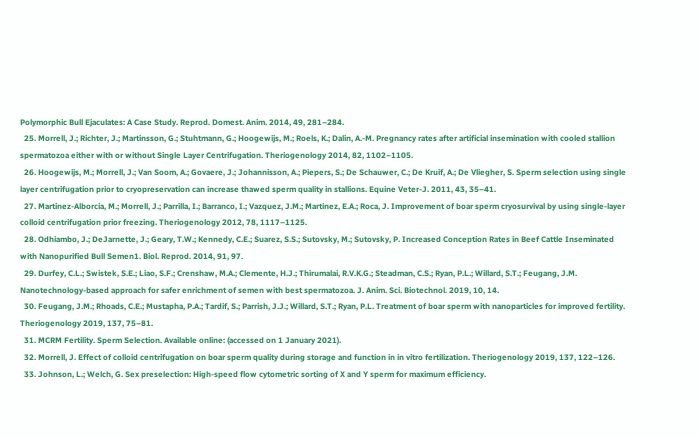Polymorphic Bull Ejaculates: A Case Study. Reprod. Domest. Anim. 2014, 49, 281–284.
  25. Morrell, J.; Richter, J.; Martinsson, G.; Stuhtmann, G.; Hoogewijs, M.; Roels, K.; Dalin, A.-M. Pregnancy rates after artificial insemination with cooled stallion spermatozoa either with or without Single Layer Centrifugation. Theriogenology 2014, 82, 1102–1105.
  26. Hoogewijs, M.; Morrell, J.; Van Soom, A.; Govaere, J.; Johannisson, A.; Piepers, S.; De Schauwer, C.; De Kruif, A.; De Vliegher, S. Sperm selection using single layer centrifugation prior to cryopreservation can increase thawed sperm quality in stallions. Equine Veter-J. 2011, 43, 35–41.
  27. Martinez-Alborcia, M.; Morrell, J.; Parrilla, I.; Barranco, I.; Vazquez, J.M.; Martinez, E.A.; Roca, J. Improvement of boar sperm cryosurvival by using single-layer colloid centrifugation prior freezing. Theriogenology 2012, 78, 1117–1125.
  28. Odhiambo, J.; DeJarnette, J.; Geary, T.W.; Kennedy, C.E.; Suarez, S.S.; Sutovsky, M.; Sutovsky, P. Increased Conception Rates in Beef Cattle Inseminated with Nanopurified Bull Semen1. Biol. Reprod. 2014, 91, 97.
  29. Durfey, C.L.; Swistek, S.E.; Liao, S.F.; Crenshaw, M.A.; Clemente, H.J.; Thirumalai, R.V.K.G.; Steadman, C.S.; Ryan, P.L.; Willard, S.T.; Feugang, J.M. Nanotechnology-based approach for safer enrichment of semen with best spermatozoa. J. Anim. Sci. Biotechnol. 2019, 10, 14.
  30. Feugang, J.M.; Rhoads, C.E.; Mustapha, P.A.; Tardif, S.; Parrish, J.J.; Willard, S.T.; Ryan, P.L. Treatment of boar sperm with nanoparticles for improved fertility. Theriogenology 2019, 137, 75–81.
  31. MCRM Fertility. Sperm Selection. Available online: (accessed on 1 January 2021).
  32. Morrell, J. Effect of colloid centrifugation on boar sperm quality during storage and function in in vitro fertilization. Theriogenology 2019, 137, 122–126.
  33. Johnson, L.; Welch, G. Sex preselection: High-speed flow cytometric sorting of X and Y sperm for maximum efficiency.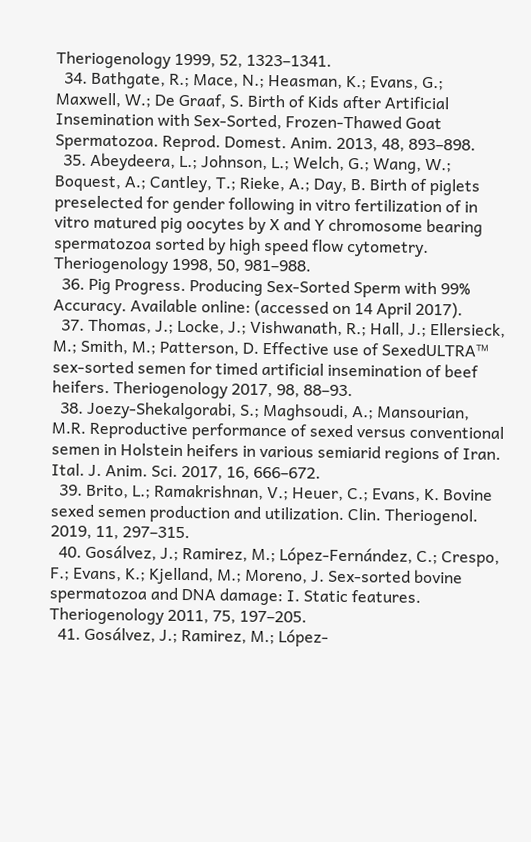Theriogenology 1999, 52, 1323–1341.
  34. Bathgate, R.; Mace, N.; Heasman, K.; Evans, G.; Maxwell, W.; De Graaf, S. Birth of Kids after Artificial Insemination with Sex-Sorted, Frozen-Thawed Goat Spermatozoa. Reprod. Domest. Anim. 2013, 48, 893–898.
  35. Abeydeera, L.; Johnson, L.; Welch, G.; Wang, W.; Boquest, A.; Cantley, T.; Rieke, A.; Day, B. Birth of piglets preselected for gender following in vitro fertilization of in vitro matured pig oocytes by X and Y chromosome bearing spermatozoa sorted by high speed flow cytometry. Theriogenology 1998, 50, 981–988.
  36. Pig Progress. Producing Sex-Sorted Sperm with 99% Accuracy. Available online: (accessed on 14 April 2017).
  37. Thomas, J.; Locke, J.; Vishwanath, R.; Hall, J.; Ellersieck, M.; Smith, M.; Patterson, D. Effective use of SexedULTRA™ sex-sorted semen for timed artificial insemination of beef heifers. Theriogenology 2017, 98, 88–93.
  38. Joezy-Shekalgorabi, S.; Maghsoudi, A.; Mansourian, M.R. Reproductive performance of sexed versus conventional semen in Holstein heifers in various semiarid regions of Iran. Ital. J. Anim. Sci. 2017, 16, 666–672.
  39. Brito, L.; Ramakrishnan, V.; Heuer, C.; Evans, K. Bovine sexed semen production and utilization. Clin. Theriogenol. 2019, 11, 297–315.
  40. Gosálvez, J.; Ramirez, M.; López-Fernández, C.; Crespo, F.; Evans, K.; Kjelland, M.; Moreno, J. Sex-sorted bovine spermatozoa and DNA damage: I. Static features. Theriogenology 2011, 75, 197–205.
  41. Gosálvez, J.; Ramirez, M.; López-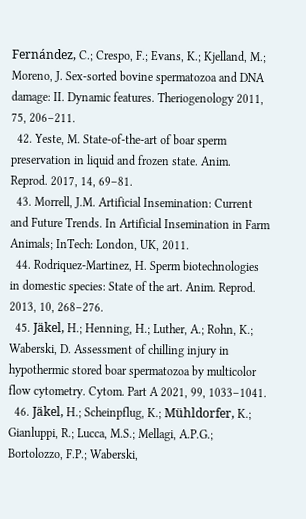Fernández, C.; Crespo, F.; Evans, K.; Kjelland, M.; Moreno, J. Sex-sorted bovine spermatozoa and DNA damage: II. Dynamic features. Theriogenology 2011, 75, 206–211.
  42. Yeste, M. State-of-the-art of boar sperm preservation in liquid and frozen state. Anim. Reprod. 2017, 14, 69–81.
  43. Morrell, J.M. Artificial Insemination: Current and Future Trends. In Artificial Insemination in Farm Animals; InTech: London, UK, 2011.
  44. Rodriquez-Martinez, H. Sperm biotechnologies in domestic species: State of the art. Anim. Reprod. 2013, 10, 268–276.
  45. Jäkel, H.; Henning, H.; Luther, A.; Rohn, K.; Waberski, D. Assessment of chilling injury in hypothermic stored boar spermatozoa by multicolor flow cytometry. Cytom. Part A 2021, 99, 1033–1041.
  46. Jäkel, H.; Scheinpflug, K.; Mühldorfer, K.; Gianluppi, R.; Lucca, M.S.; Mellagi, A.P.G.; Bortolozzo, F.P.; Waberski,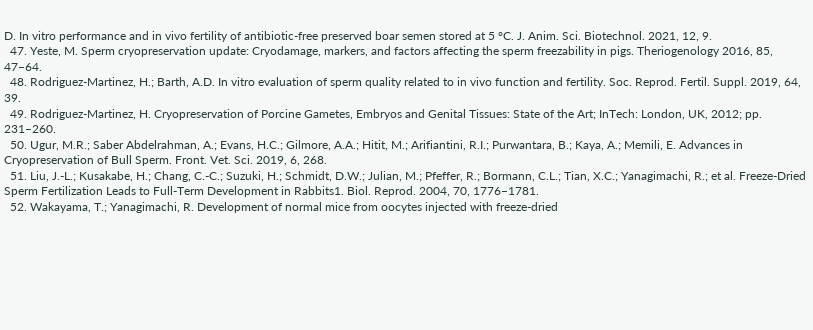D. In vitro performance and in vivo fertility of antibiotic-free preserved boar semen stored at 5 °C. J. Anim. Sci. Biotechnol. 2021, 12, 9.
  47. Yeste, M. Sperm cryopreservation update: Cryodamage, markers, and factors affecting the sperm freezability in pigs. Theriogenology 2016, 85, 47–64.
  48. Rodriguez-Martinez, H.; Barth, A.D. In vitro evaluation of sperm quality related to in vivo function and fertility. Soc. Reprod. Fertil. Suppl. 2019, 64, 39.
  49. Rodriguez-Martinez, H. Cryopreservation of Porcine Gametes, Embryos and Genital Tissues: State of the Art; InTech: London, UK, 2012; pp. 231–260.
  50. Ugur, M.R.; Saber Abdelrahman, A.; Evans, H.C.; Gilmore, A.A.; Hitit, M.; Arifiantini, R.I.; Purwantara, B.; Kaya, A.; Memili, E. Advances in Cryopreservation of Bull Sperm. Front. Vet. Sci. 2019, 6, 268.
  51. Liu, J.-L.; Kusakabe, H.; Chang, C.-C.; Suzuki, H.; Schmidt, D.W.; Julian, M.; Pfeffer, R.; Bormann, C.L.; Tian, X.C.; Yanagimachi, R.; et al. Freeze-Dried Sperm Fertilization Leads to Full-Term Development in Rabbits1. Biol. Reprod. 2004, 70, 1776–1781.
  52. Wakayama, T.; Yanagimachi, R. Development of normal mice from oocytes injected with freeze-dried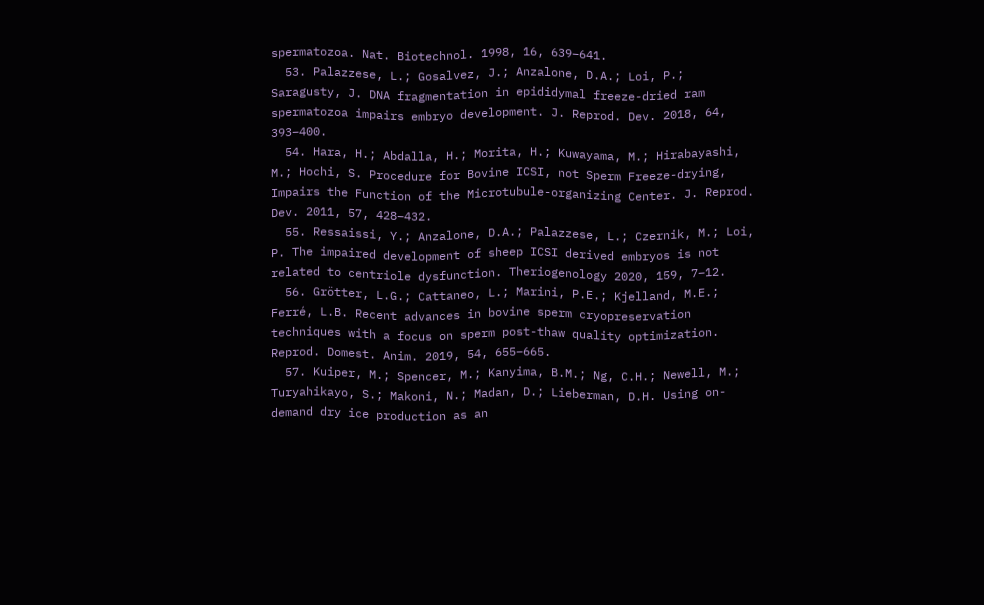spermatozoa. Nat. Biotechnol. 1998, 16, 639–641.
  53. Palazzese, L.; Gosalvez, J.; Anzalone, D.A.; Loi, P.; Saragusty, J. DNA fragmentation in epididymal freeze-dried ram spermatozoa impairs embryo development. J. Reprod. Dev. 2018, 64, 393–400.
  54. Hara, H.; Abdalla, H.; Morita, H.; Kuwayama, M.; Hirabayashi, M.; Hochi, S. Procedure for Bovine ICSI, not Sperm Freeze-drying, Impairs the Function of the Microtubule-organizing Center. J. Reprod. Dev. 2011, 57, 428–432.
  55. Ressaissi, Y.; Anzalone, D.A.; Palazzese, L.; Czernik, M.; Loi, P. The impaired development of sheep ICSI derived embryos is not related to centriole dysfunction. Theriogenology 2020, 159, 7–12.
  56. Grötter, L.G.; Cattaneo, L.; Marini, P.E.; Kjelland, M.E.; Ferré, L.B. Recent advances in bovine sperm cryopreservation techniques with a focus on sperm post-thaw quality optimization. Reprod. Domest. Anim. 2019, 54, 655–665.
  57. Kuiper, M.; Spencer, M.; Kanyima, B.M.; Ng, C.H.; Newell, M.; Turyahikayo, S.; Makoni, N.; Madan, D.; Lieberman, D.H. Using on-demand dry ice production as an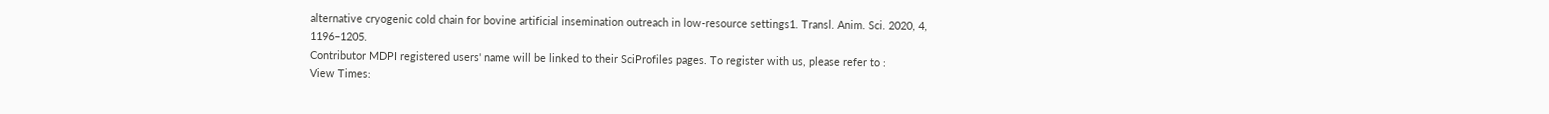alternative cryogenic cold chain for bovine artificial insemination outreach in low-resource settings1. Transl. Anim. Sci. 2020, 4, 1196–1205.
Contributor MDPI registered users' name will be linked to their SciProfiles pages. To register with us, please refer to :
View Times: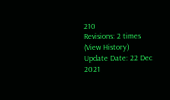210
Revisions: 2 times (View History)
Update Date: 22 Dec 2021